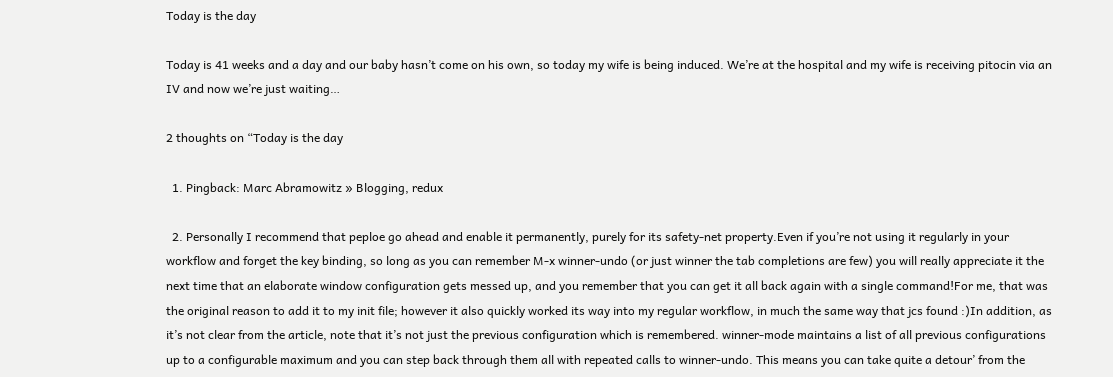Today is the day

Today is 41 weeks and a day and our baby hasn’t come on his own, so today my wife is being induced. We’re at the hospital and my wife is receiving pitocin via an IV and now we’re just waiting…

2 thoughts on “Today is the day

  1. Pingback: Marc Abramowitz » Blogging, redux

  2. Personally I recommend that peploe go ahead and enable it permanently, purely for its safety-net property.Even if you’re not using it regularly in your workflow and forget the key binding, so long as you can remember M-x winner-undo (or just winner the tab completions are few) you will really appreciate it the next time that an elaborate window configuration gets messed up, and you remember that you can get it all back again with a single command!For me, that was the original reason to add it to my init file; however it also quickly worked its way into my regular workflow, in much the same way that jcs found :)In addition, as it’s not clear from the article, note that it’s not just the previous configuration which is remembered. winner-mode maintains a list of all previous configurations up to a configurable maximum and you can step back through them all with repeated calls to winner-undo. This means you can take quite a detour’ from the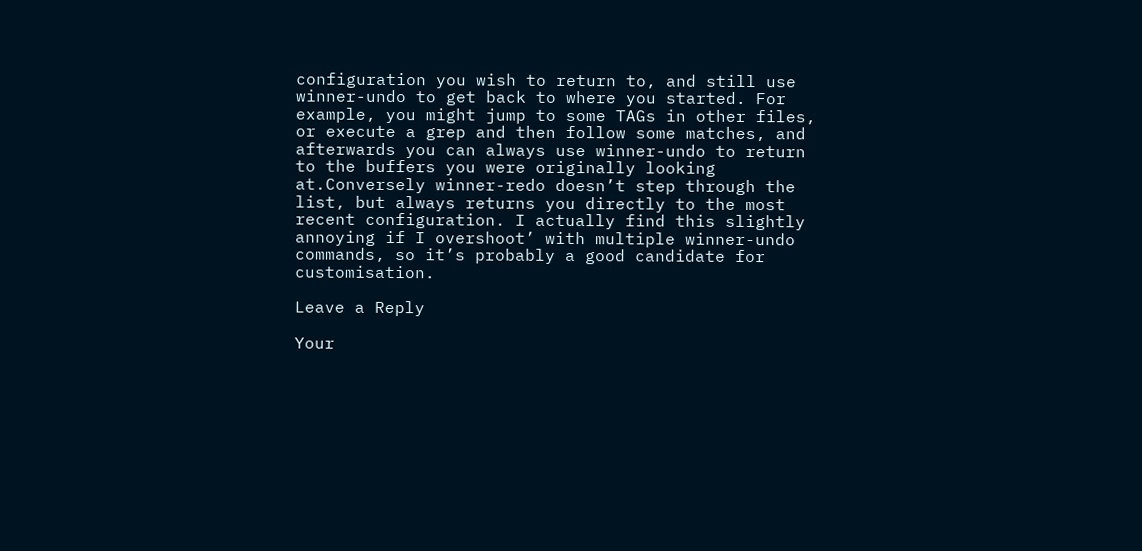configuration you wish to return to, and still use winner-undo to get back to where you started. For example, you might jump to some TAGs in other files, or execute a grep and then follow some matches, and afterwards you can always use winner-undo to return to the buffers you were originally looking at.Conversely winner-redo doesn’t step through the list, but always returns you directly to the most recent configuration. I actually find this slightly annoying if I overshoot’ with multiple winner-undo commands, so it’s probably a good candidate for customisation.

Leave a Reply

Your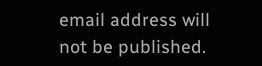email address will not be published.